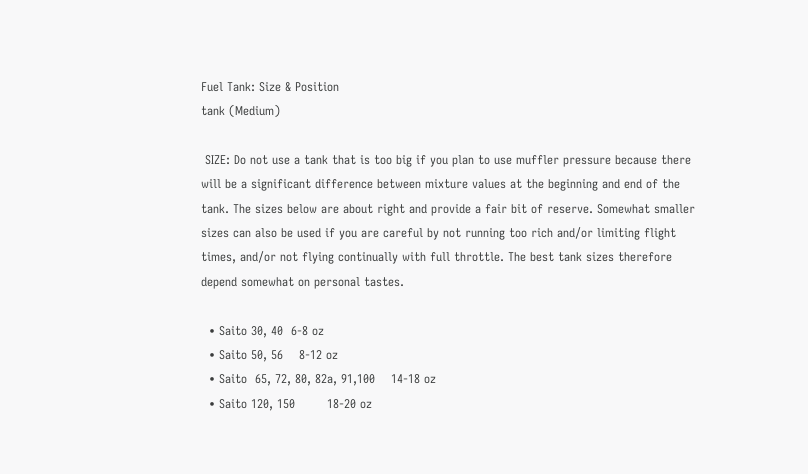Fuel Tank: Size & Position
tank (Medium)

 SIZE: Do not use a tank that is too big if you plan to use muffler pressure because there will be a significant difference between mixture values at the beginning and end of the tank. The sizes below are about right and provide a fair bit of reserve. Somewhat smaller sizes can also be used if you are careful by not running too rich and/or limiting flight times, and/or not flying continually with full throttle. The best tank sizes therefore depend somewhat on personal tastes.

  • Saito 30, 40  6-8 oz
  • Saito 50, 56    8-12 oz
  • Saito  65, 72, 80, 82a, 91,100    14-18 oz
  • Saito 120, 150        18-20 oz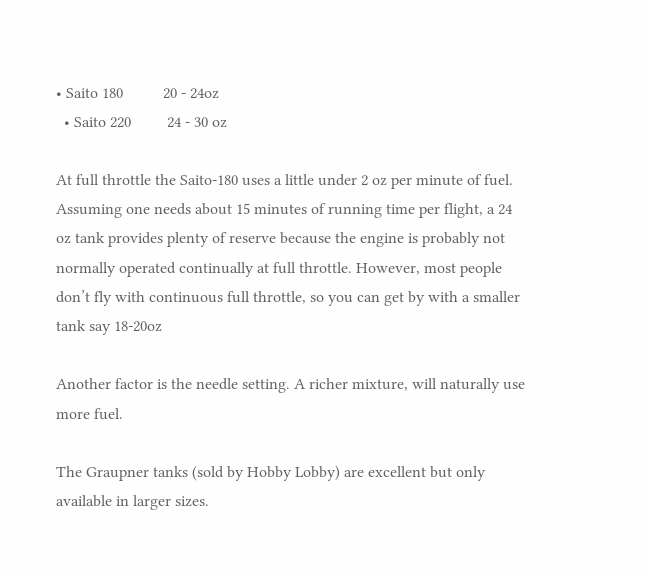• Saito 180          20 - 24oz
  • Saito 220         24 - 30 oz

At full throttle the Saito-180 uses a little under 2 oz per minute of fuel. Assuming one needs about 15 minutes of running time per flight, a 24 oz tank provides plenty of reserve because the engine is probably not normally operated continually at full throttle. However, most people don’t fly with continuous full throttle, so you can get by with a smaller tank say 18-20oz

Another factor is the needle setting. A richer mixture, will naturally use more fuel.

The Graupner tanks (sold by Hobby Lobby) are excellent but only available in larger sizes.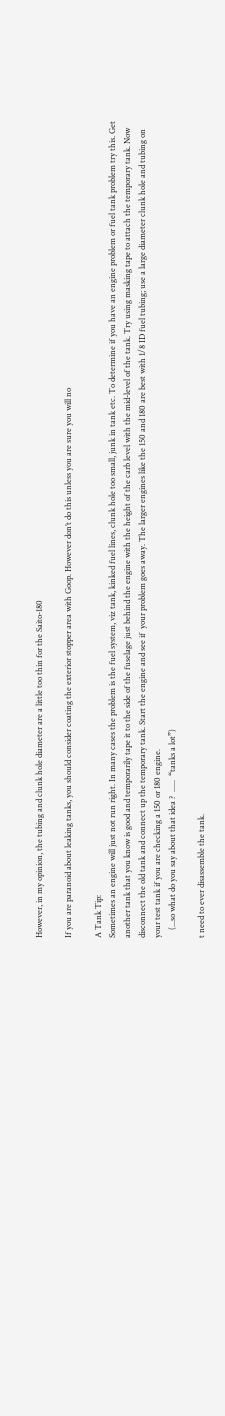However, in my opinion, the tubing and clunk hole diameter are a little too thin for the Saito-180

If you are paranoid about leaking tanks, you should consider coating the exterior stopper area with Goop. However don’t do this unless you are sure you will no

A Tank Tip:
Sometimes an engine will just not run right. In many cases the problem is the fuel system, viz tank, kinked fuel lines, clunk hole too small, junk in tank etc. To determine if you have an engine problem or fuel tank problem try this. Get another tank that you know is good and temporarily tape it to the side of the fuselage just behind the engine with the height of the carb level with the mid-level of the tank. Try using masking tape to attach the temporary tank. Now disconnect the old tank and connect up the temporary tank. Start the engine and see if  your problem goes away. The larger engines like the 150 and 180 are best with 1/8 ID fuel tubing; use a large diameter clunk hole and tubing on your test tank if you are checking a 150 or 180 engine.
    (...so what do you say about that idea ?  ......  “tanks a lot”)

t need to ever disassemble the tank.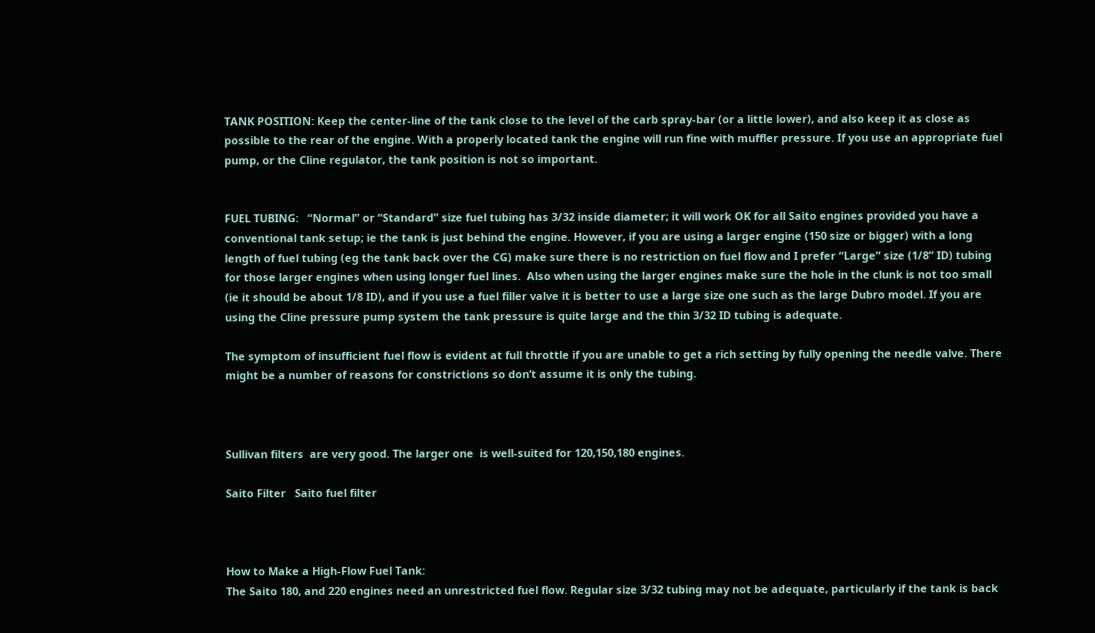TANK POSITION: Keep the center-line of the tank close to the level of the carb spray-bar (or a little lower), and also keep it as close as possible to the rear of the engine. With a properly located tank the engine will run fine with muffler pressure. If you use an appropriate fuel pump, or the Cline regulator, the tank position is not so important.


FUEL TUBING:   “Normal” or “Standard” size fuel tubing has 3/32 inside diameter; it will work OK for all Saito engines provided you have a conventional tank setup; ie the tank is just behind the engine. However, if you are using a larger engine (150 size or bigger) with a long length of fuel tubing (eg the tank back over the CG) make sure there is no restriction on fuel flow and I prefer “Large” size (1/8” ID) tubing for those larger engines when using longer fuel lines.  Also when using the larger engines make sure the hole in the clunk is not too small (ie it should be about 1/8 ID), and if you use a fuel filler valve it is better to use a large size one such as the large Dubro model. If you are using the Cline pressure pump system the tank pressure is quite large and the thin 3/32 ID tubing is adequate.

The symptom of insufficient fuel flow is evident at full throttle if you are unable to get a rich setting by fully opening the needle valve. There might be a number of reasons for constrictions so don’t assume it is only the tubing.



Sullivan filters  are very good. The larger one  is well-suited for 120,150,180 engines.

Saito Filter   Saito fuel filter



How to Make a High-Flow Fuel Tank:
The Saito 180, and 220 engines need an unrestricted fuel flow. Regular size 3/32 tubing may not be adequate, particularly if the tank is back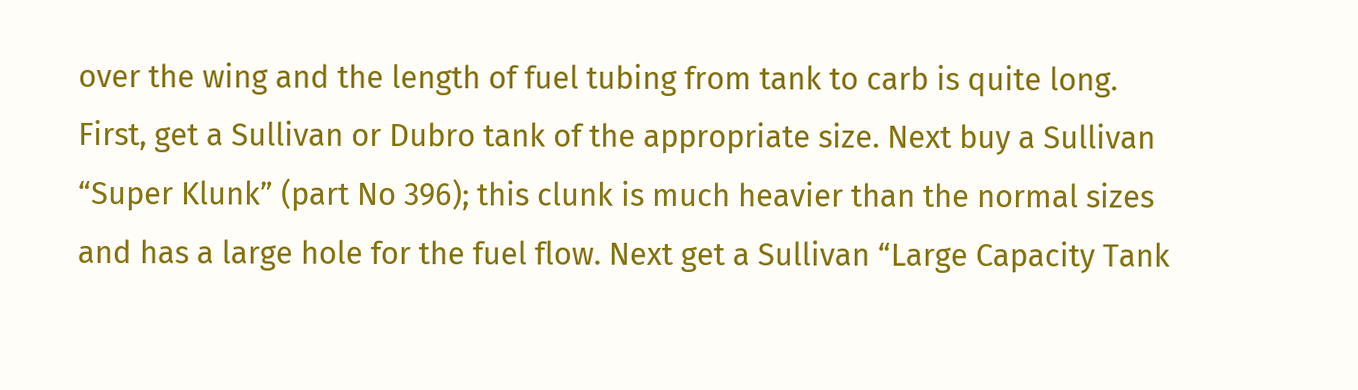over the wing and the length of fuel tubing from tank to carb is quite long. First, get a Sullivan or Dubro tank of the appropriate size. Next buy a Sullivan “Super Klunk” (part No 396); this clunk is much heavier than the normal sizes and has a large hole for the fuel flow. Next get a Sullivan “Large Capacity Tank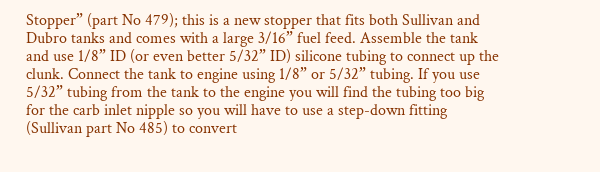Stopper” (part No 479); this is a new stopper that fits both Sullivan and Dubro tanks and comes with a large 3/16” fuel feed. Assemble the tank and use 1/8” ID (or even better 5/32” ID) silicone tubing to connect up the clunk. Connect the tank to engine using 1/8” or 5/32” tubing. If you use 5/32” tubing from the tank to the engine you will find the tubing too big for the carb inlet nipple so you will have to use a step-down fitting (Sullivan part No 485) to convert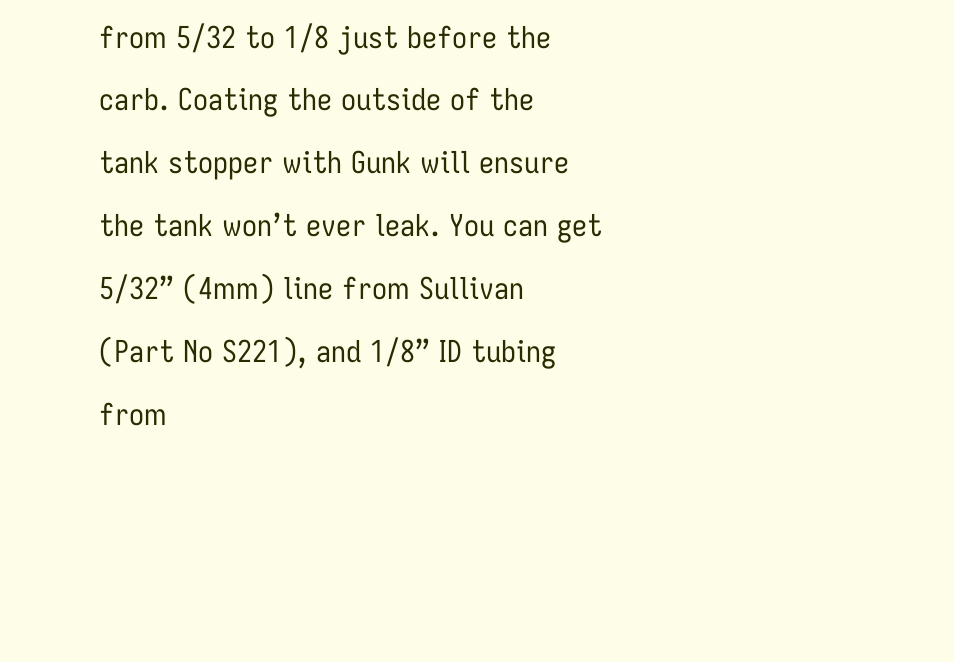from 5/32 to 1/8 just before the carb. Coating the outside of the tank stopper with Gunk will ensure the tank won’t ever leak. You can get 5/32” (4mm) line from Sullivan (Part No S221), and 1/8” ID tubing from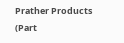Prather Products (Part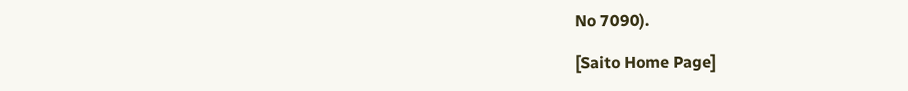No 7090).

[Saito Home Page]